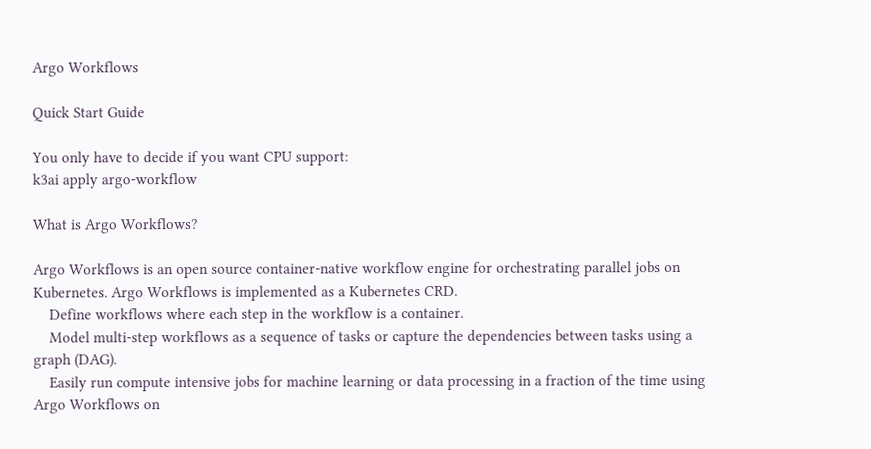Argo Workflows

Quick Start Guide

You only have to decide if you want CPU support:
k3ai apply argo-workflow

What is Argo Workflows?

Argo Workflows is an open source container-native workflow engine for orchestrating parallel jobs on Kubernetes. Argo Workflows is implemented as a Kubernetes CRD.
    Define workflows where each step in the workflow is a container.
    Model multi-step workflows as a sequence of tasks or capture the dependencies between tasks using a graph (DAG).
    Easily run compute intensive jobs for machine learning or data processing in a fraction of the time using Argo Workflows on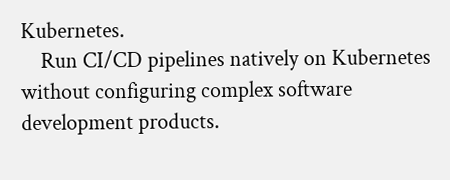Kubernetes.
    Run CI/CD pipelines natively on Kubernetes without configuring complex software development products.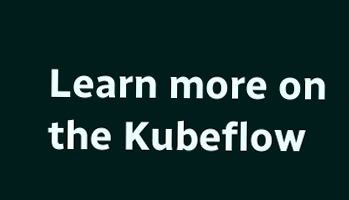Learn more on the Kubeflow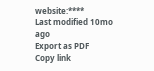website:****
Last modified 10mo ago
Export as PDF
Copy link